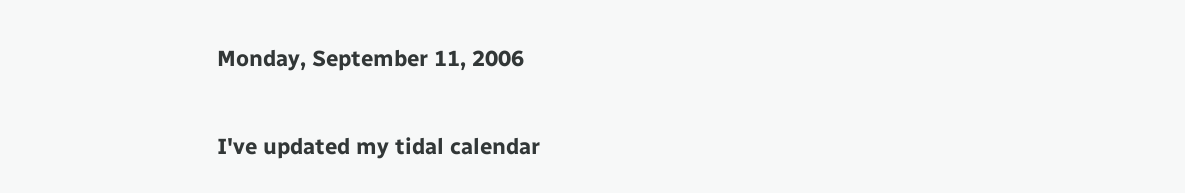Monday, September 11, 2006

I've updated my tidal calendar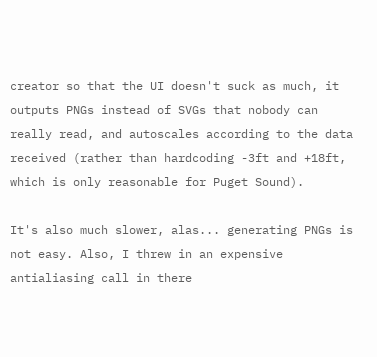creator so that the UI doesn't suck as much, it outputs PNGs instead of SVGs that nobody can really read, and autoscales according to the data received (rather than hardcoding -3ft and +18ft, which is only reasonable for Puget Sound).

It's also much slower, alas... generating PNGs is not easy. Also, I threw in an expensive antialiasing call in there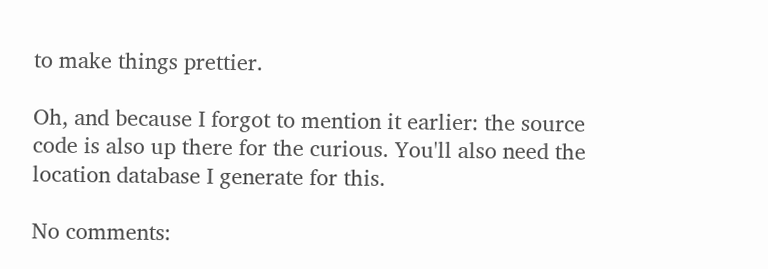to make things prettier.

Oh, and because I forgot to mention it earlier: the source code is also up there for the curious. You'll also need the location database I generate for this.

No comments: